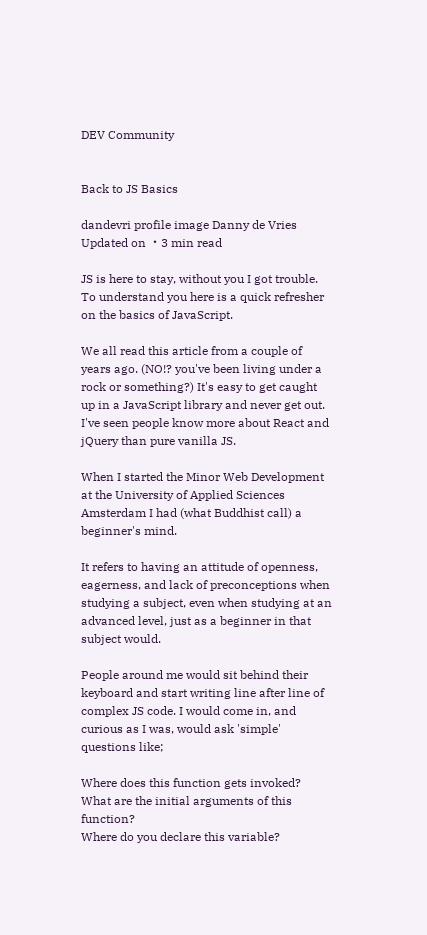DEV Community


Back to JS Basics

dandevri profile image Danny de Vries Updated on ・3 min read

JS is here to stay, without you I got trouble. To understand you here is a quick refresher on the basics of JavaScript.

We all read this article from a couple of years ago. (NO!? you've been living under a rock or something?) It's easy to get caught up in a JavaScript library and never get out. I've seen people know more about React and jQuery than pure vanilla JS.

When I started the Minor Web Development at the University of Applied Sciences Amsterdam I had (what Buddhist call) a beginner's mind.

It refers to having an attitude of openness, eagerness, and lack of preconceptions when studying a subject, even when studying at an advanced level, just as a beginner in that subject would.

People around me would sit behind their keyboard and start writing line after line of complex JS code. I would come in, and curious as I was, would ask 'simple' questions like;

Where does this function gets invoked?
What are the initial arguments of this function?
Where do you declare this variable?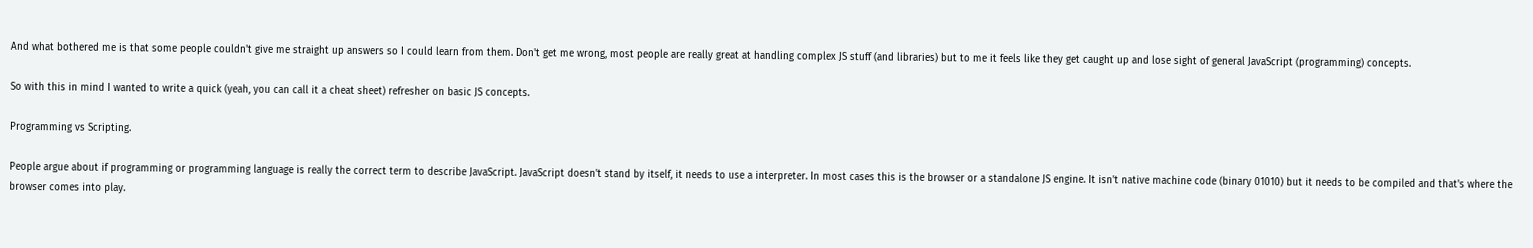And what bothered me is that some people couldn't give me straight up answers so I could learn from them. Don't get me wrong, most people are really great at handling complex JS stuff (and libraries) but to me it feels like they get caught up and lose sight of general JavaScript (programming) concepts.

So with this in mind I wanted to write a quick (yeah, you can call it a cheat sheet) refresher on basic JS concepts.

Programming vs Scripting.

People argue about if programming or programming language is really the correct term to describe JavaScript. JavaScript doesn't stand by itself, it needs to use a interpreter. In most cases this is the browser or a standalone JS engine. It isn't native machine code (binary 01010) but it needs to be compiled and that's where the browser comes into play.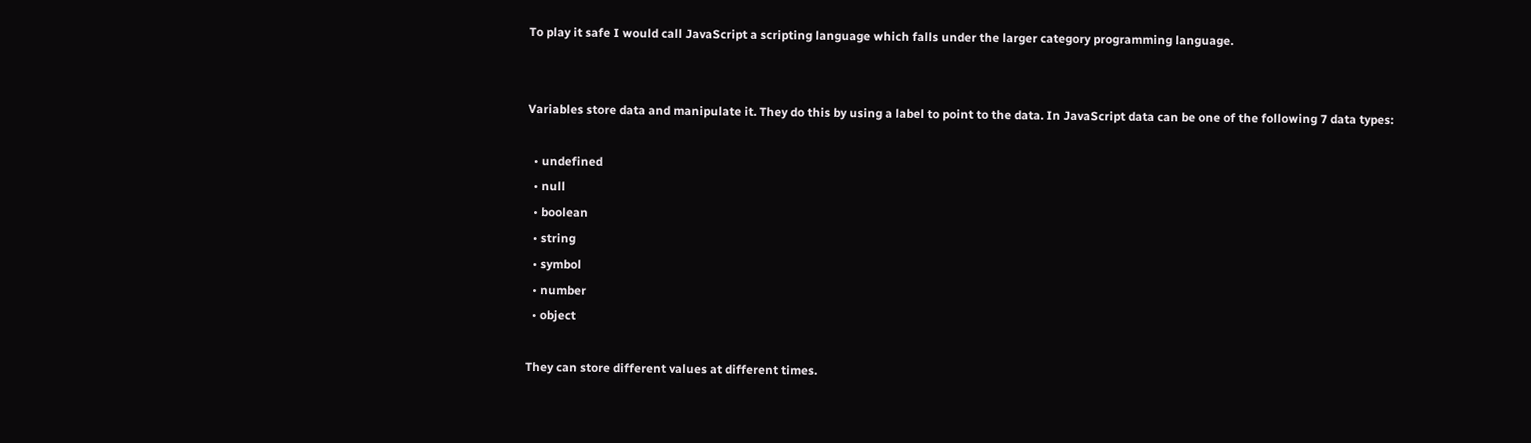To play it safe I would call JavaScript a scripting language which falls under the larger category programming language.


Variables store data and manipulate it. They do this by using a label to point to the data. In JavaScript data can be one of the following 7 data types:

  • undefined
  • null
  • boolean
  • string
  • symbol
  • number
  • object

They can store different values at different times.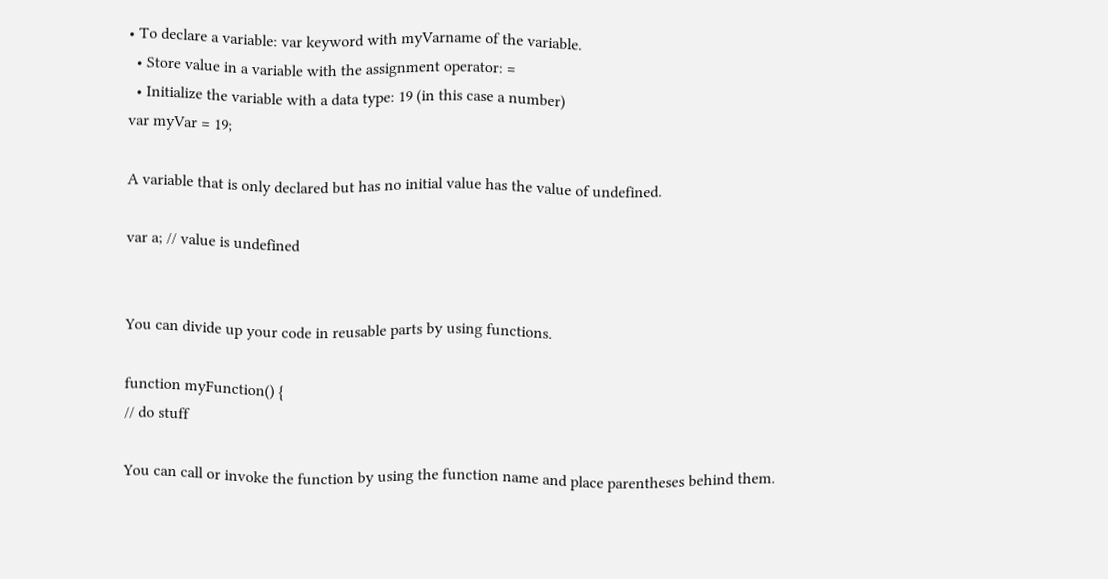• To declare a variable: var keyword with myVarname of the variable.
  • Store value in a variable with the assignment operator: =
  • Initialize the variable with a data type: 19 (in this case a number)
var myVar = 19;

A variable that is only declared but has no initial value has the value of undefined.

var a; // value is undefined


You can divide up your code in reusable parts by using functions.

function myFunction() {
// do stuff

You can call or invoke the function by using the function name and place parentheses behind them.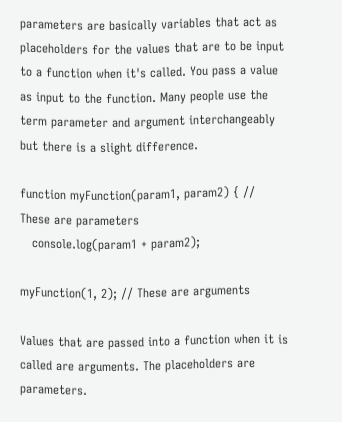parameters are basically variables that act as placeholders for the values that are to be input to a function when it's called. You pass a value as input to the function. Many people use the term parameter and argument interchangeably but there is a slight difference.

function myFunction(param1, param2) { // These are parameters
   console.log(param1 + param2);

myFunction(1, 2); // These are arguments

Values that are passed into a function when it is called are arguments. The placeholders are parameters.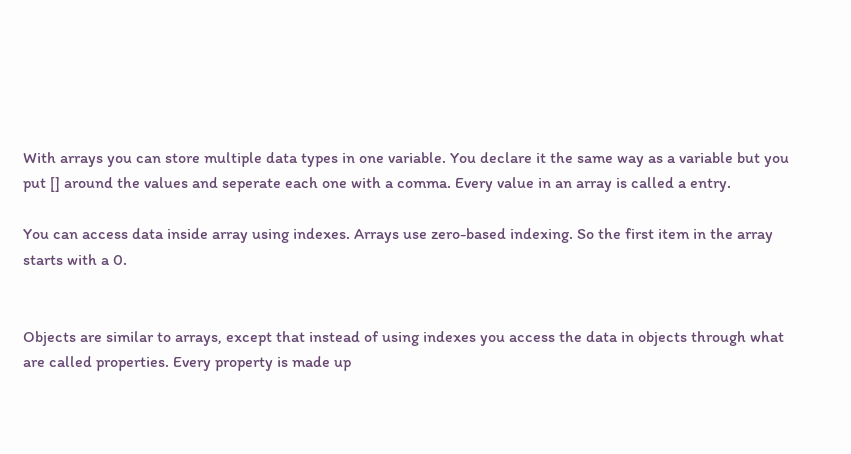With arrays you can store multiple data types in one variable. You declare it the same way as a variable but you put [] around the values and seperate each one with a comma. Every value in an array is called a entry.

You can access data inside array using indexes. Arrays use zero-based indexing. So the first item in the array starts with a 0.


Objects are similar to arrays, except that instead of using indexes you access the data in objects through what are called properties. Every property is made up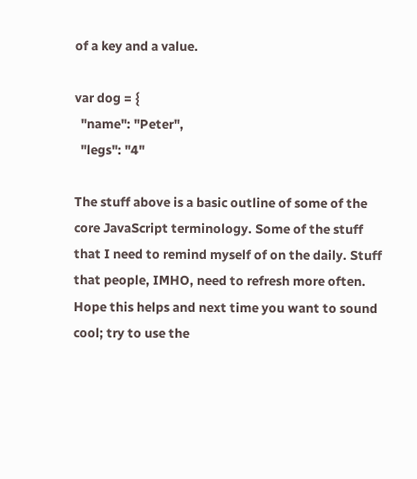of a key and a value.

var dog = {
  "name": "Peter",
  "legs": "4"

The stuff above is a basic outline of some of the core JavaScript terminology. Some of the stuff that I need to remind myself of on the daily. Stuff that people, IMHO, need to refresh more often. Hope this helps and next time you want to sound cool; try to use the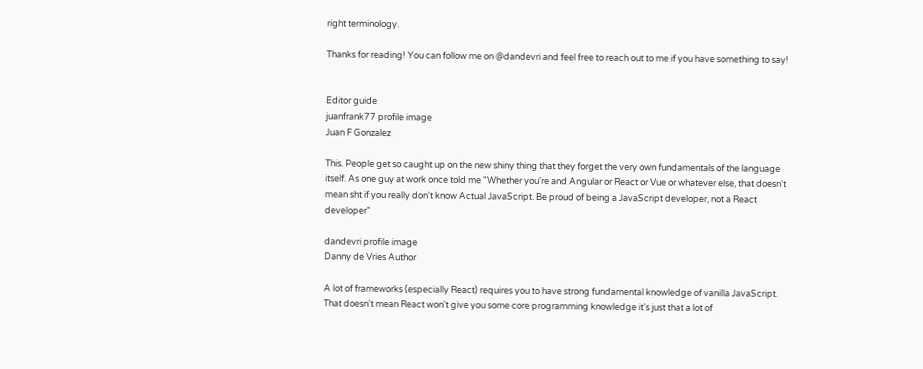right terminology.

Thanks for reading! You can follow me on @dandevri and feel free to reach out to me if you have something to say!


Editor guide
juanfrank77 profile image
Juan F Gonzalez

This. People get so caught up on the new shiny thing that they forget the very own fundamentals of the language itself. As one guy at work once told me "Whether you're and Angular or React or Vue or whatever else, that doesn't mean sht if you really don't know Actual JavaScript. Be proud of being a JavaScript developer, not a React developer"

dandevri profile image
Danny de Vries Author

A lot of frameworks (especially React) requires you to have strong fundamental knowledge of vanilla JavaScript. That doesn't mean React won't give you some core programming knowledge it's just that a lot of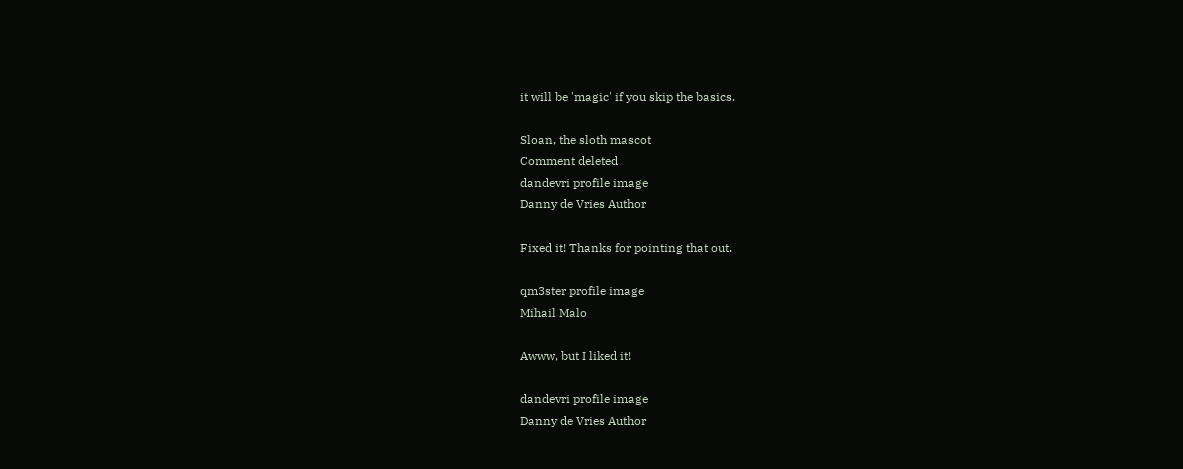it will be 'magic' if you skip the basics.

Sloan, the sloth mascot
Comment deleted
dandevri profile image
Danny de Vries Author

Fixed it! Thanks for pointing that out.

qm3ster profile image
Mihail Malo

Awww, but I liked it!

dandevri profile image
Danny de Vries Author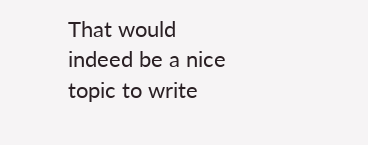That would indeed be a nice topic to write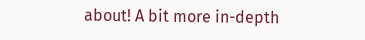about! A bit more in-depth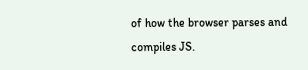of how the browser parses and compiles JS.